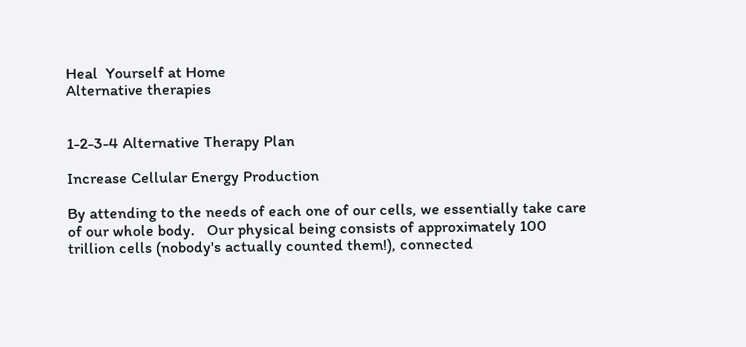Heal  Yourself at Home
Alternative therapies


1-2-3-4 Alternative Therapy Plan

Increase Cellular Energy Production

By attending to the needs of each one of our cells, we essentially take care of our whole body.   Our physical being consists of approximately 100 trillion cells (nobody's actually counted them!), connected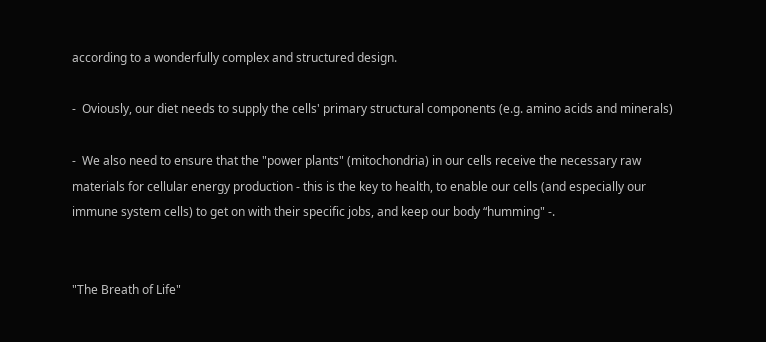according to a wonderfully complex and structured design.

-  Oviously, our diet needs to supply the cells' primary structural components (e.g. amino acids and minerals)

-  We also need to ensure that the "power plants" (mitochondria) in our cells receive the necessary raw materials for cellular energy production - this is the key to health, to enable our cells (and especially our immune system cells) to get on with their specific jobs, and keep our body “humming" -.


"The Breath of Life"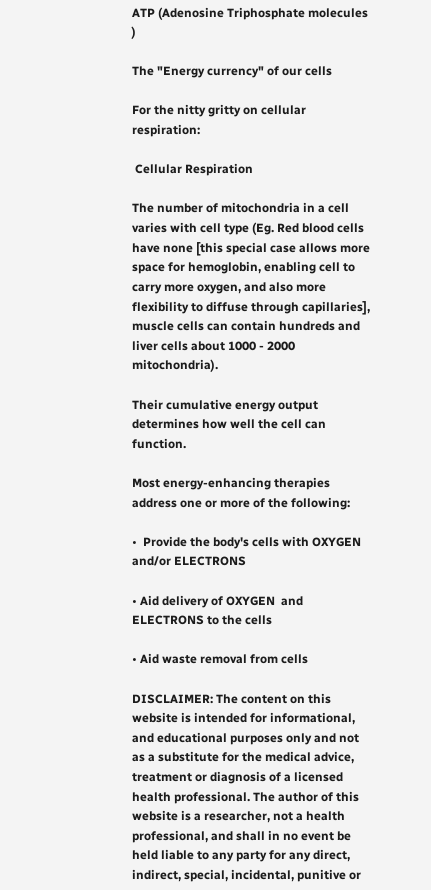ATP (Adenosine Triphosphate molecules )

The "Energy currency" of our cells

For the nitty gritty on cellular respiration:

 Cellular Respiration

The number of mitochondria in a cell varies with cell type (Eg. Red blood cells have none [this special case allows more space for hemoglobin, enabling cell to carry more oxygen, and also more flexibility to diffuse through capillaries], muscle cells can contain hundreds and liver cells about 1000 - 2000 mitochondria).

Their cumulative energy output determines how well the cell can function.

Most energy-enhancing therapies address one or more of the following:

•  Provide the body's cells with OXYGEN and/or ELECTRONS

• Aid delivery of OXYGEN  and  ELECTRONS to the cells

• Aid waste removal from cells

DISCLAIMER: The content on this website is intended for informational, and educational purposes only and not as a substitute for the medical advice, treatment or diagnosis of a licensed health professional. The author of this website is a researcher, not a health professional, and shall in no event be held liable to any party for any direct, indirect, special, incidental, punitive or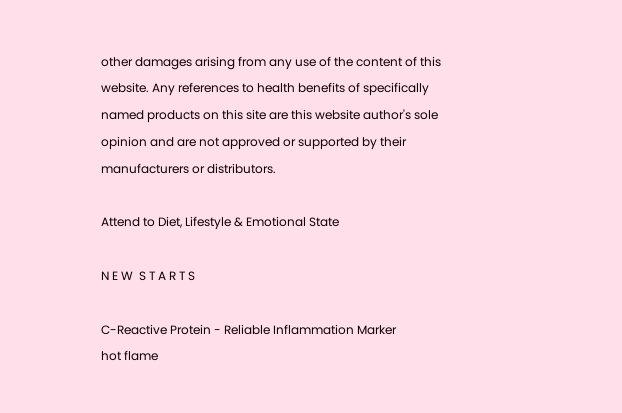other damages arising from any use of the content of this website. Any references to health benefits of specifically named products on this site are this website author's sole opinion and are not approved or supported by their manufacturers or distributors.

Attend to Diet, Lifestyle & Emotional State

N E W  S T A R T S

C-Reactive Protein - Reliable Inflammation Marker
hot flame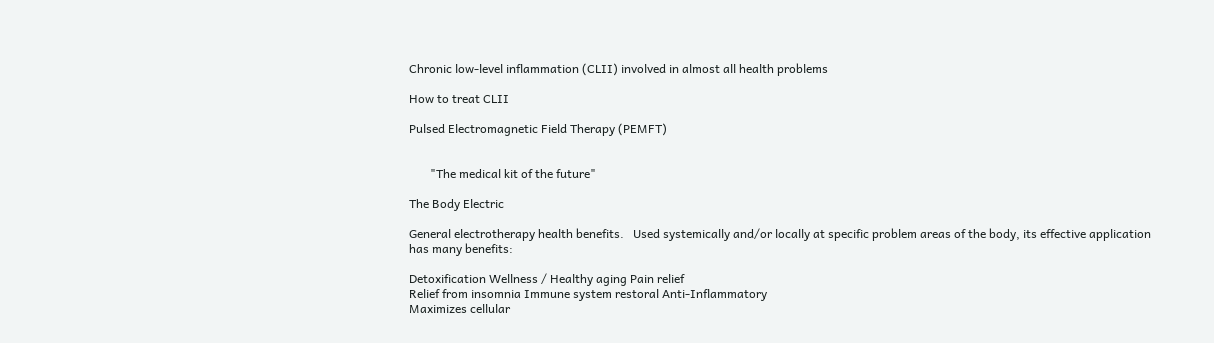Chronic low-level inflammation (CLII) involved in almost all health problems

How to treat CLII

Pulsed Electromagnetic Field Therapy (PEMFT)


       "The medical kit of the future"

The Body Electric

General electrotherapy health benefits.   Used systemically and/or locally at specific problem areas of the body, its effective application has many benefits:

Detoxification Wellness / Healthy aging Pain relief
Relief from insomnia Immune system restoral Anti-Inflammatory
Maximizes cellular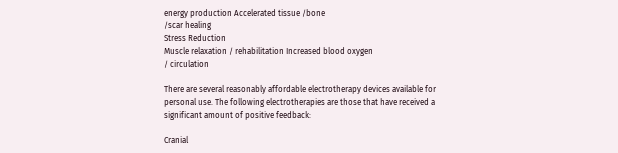energy production Accelerated tissue /bone
/scar healing
Stress Reduction
Muscle relaxation / rehabilitation Increased blood oxygen
/ circulation

There are several reasonably affordable electrotherapy devices available for personal use. The following electrotherapies are those that have received a significant amount of positive feedback:

Cranial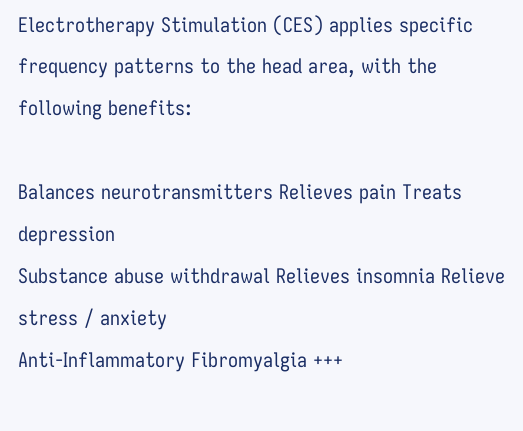Electrotherapy Stimulation (CES) applies specific frequency patterns to the head area, with the following benefits:

Balances neurotransmitters Relieves pain Treats depression
Substance abuse withdrawal Relieves insomnia Relieve stress / anxiety
Anti-Inflammatory Fibromyalgia +++